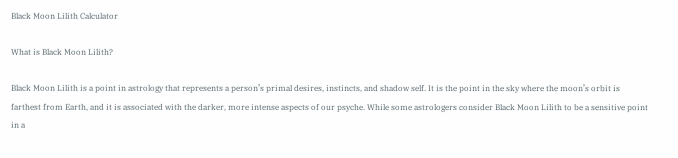Black Moon Lilith Calculator

What is Black Moon Lilith?

Black Moon Lilith is a point in astrology that represents a person’s primal desires, instincts, and shadow self. It is the point in the sky where the moon’s orbit is farthest from Earth, and it is associated with the darker, more intense aspects of our psyche. While some astrologers consider Black Moon Lilith to be a sensitive point in a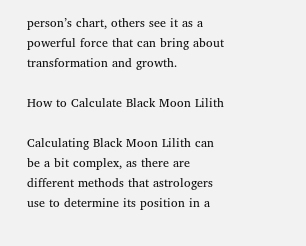person’s chart, others see it as a powerful force that can bring about transformation and growth.

How to Calculate Black Moon Lilith

Calculating Black Moon Lilith can be a bit complex, as there are different methods that astrologers use to determine its position in a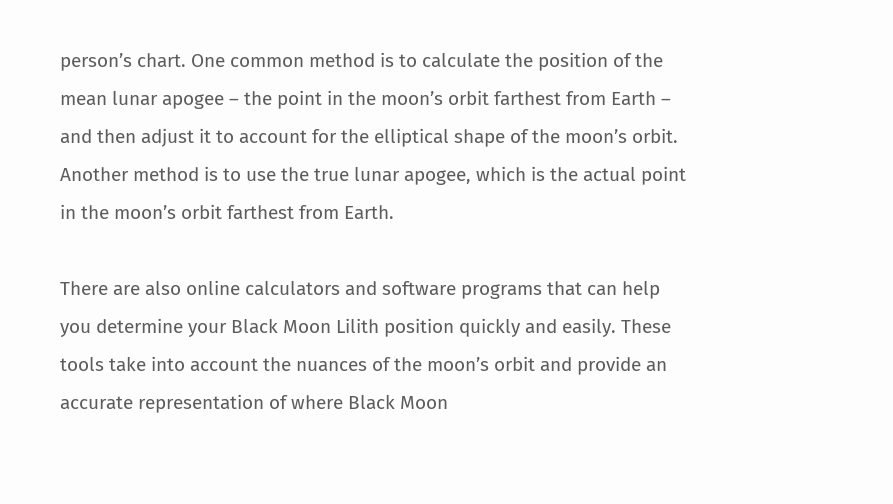person’s chart. One common method is to calculate the position of the mean lunar apogee – the point in the moon’s orbit farthest from Earth – and then adjust it to account for the elliptical shape of the moon’s orbit. Another method is to use the true lunar apogee, which is the actual point in the moon’s orbit farthest from Earth.

There are also online calculators and software programs that can help you determine your Black Moon Lilith position quickly and easily. These tools take into account the nuances of the moon’s orbit and provide an accurate representation of where Black Moon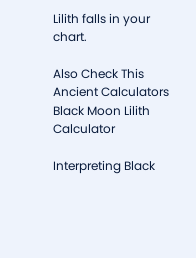Lilith falls in your chart.

Also Check This  Ancient Calculators
Black Moon Lilith Calculator

Interpreting Black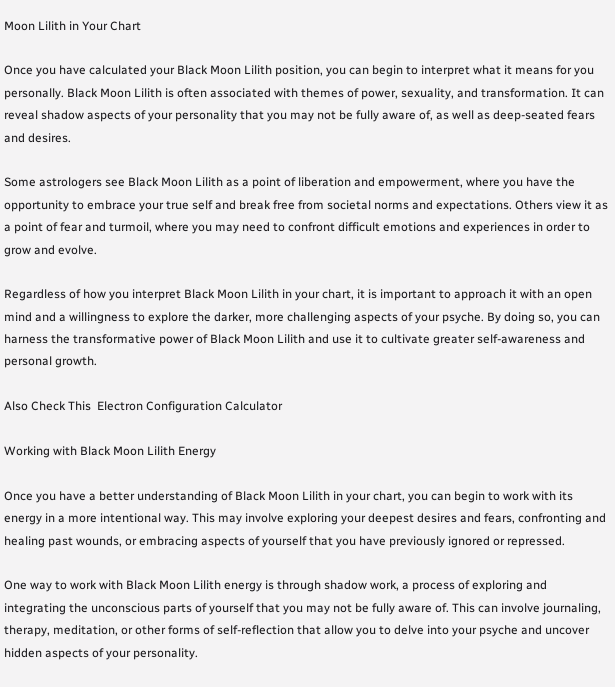Moon Lilith in Your Chart

Once you have calculated your Black Moon Lilith position, you can begin to interpret what it means for you personally. Black Moon Lilith is often associated with themes of power, sexuality, and transformation. It can reveal shadow aspects of your personality that you may not be fully aware of, as well as deep-seated fears and desires.

Some astrologers see Black Moon Lilith as a point of liberation and empowerment, where you have the opportunity to embrace your true self and break free from societal norms and expectations. Others view it as a point of fear and turmoil, where you may need to confront difficult emotions and experiences in order to grow and evolve.

Regardless of how you interpret Black Moon Lilith in your chart, it is important to approach it with an open mind and a willingness to explore the darker, more challenging aspects of your psyche. By doing so, you can harness the transformative power of Black Moon Lilith and use it to cultivate greater self-awareness and personal growth.

Also Check This  Electron Configuration Calculator

Working with Black Moon Lilith Energy

Once you have a better understanding of Black Moon Lilith in your chart, you can begin to work with its energy in a more intentional way. This may involve exploring your deepest desires and fears, confronting and healing past wounds, or embracing aspects of yourself that you have previously ignored or repressed.

One way to work with Black Moon Lilith energy is through shadow work, a process of exploring and integrating the unconscious parts of yourself that you may not be fully aware of. This can involve journaling, therapy, meditation, or other forms of self-reflection that allow you to delve into your psyche and uncover hidden aspects of your personality.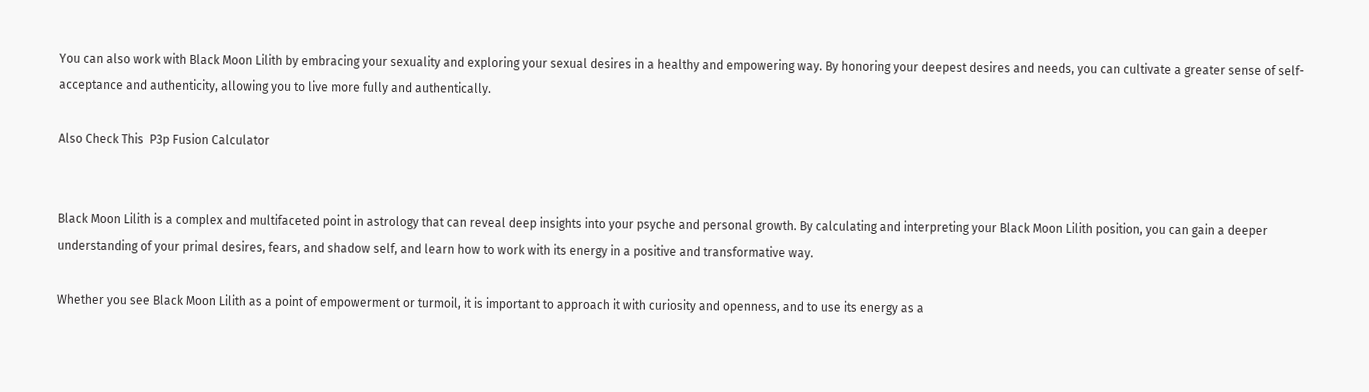You can also work with Black Moon Lilith by embracing your sexuality and exploring your sexual desires in a healthy and empowering way. By honoring your deepest desires and needs, you can cultivate a greater sense of self-acceptance and authenticity, allowing you to live more fully and authentically.

Also Check This  P3p Fusion Calculator


Black Moon Lilith is a complex and multifaceted point in astrology that can reveal deep insights into your psyche and personal growth. By calculating and interpreting your Black Moon Lilith position, you can gain a deeper understanding of your primal desires, fears, and shadow self, and learn how to work with its energy in a positive and transformative way.

Whether you see Black Moon Lilith as a point of empowerment or turmoil, it is important to approach it with curiosity and openness, and to use its energy as a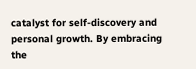catalyst for self-discovery and personal growth. By embracing the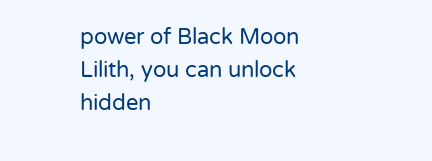power of Black Moon Lilith, you can unlock hidden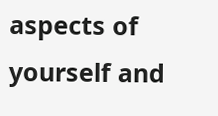aspects of yourself and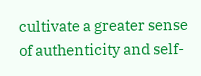cultivate a greater sense of authenticity and self-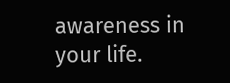awareness in your life.